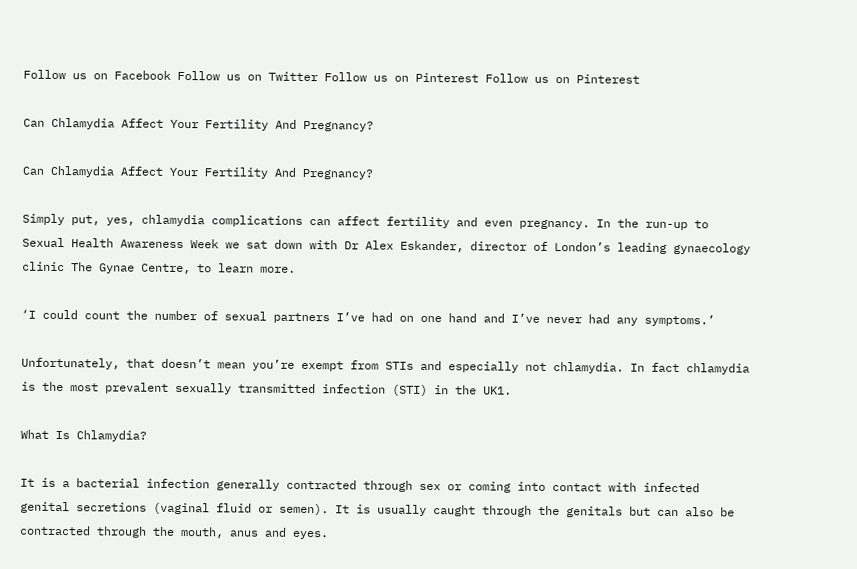Follow us on Facebook Follow us on Twitter Follow us on Pinterest Follow us on Pinterest

Can Chlamydia Affect Your Fertility And Pregnancy?

Can Chlamydia Affect Your Fertility And Pregnancy?

Simply put, yes, chlamydia complications can affect fertility and even pregnancy. In the run-up to Sexual Health Awareness Week we sat down with Dr Alex Eskander, director of London’s leading gynaecology clinic The Gynae Centre, to learn more.

‘I could count the number of sexual partners I’ve had on one hand and I’ve never had any symptoms.’

Unfortunately, that doesn’t mean you’re exempt from STIs and especially not chlamydia. In fact chlamydia is the most prevalent sexually transmitted infection (STI) in the UK1.

What Is Chlamydia?

It is a bacterial infection generally contracted through sex or coming into contact with infected genital secretions (vaginal fluid or semen). It is usually caught through the genitals but can also be contracted through the mouth, anus and eyes.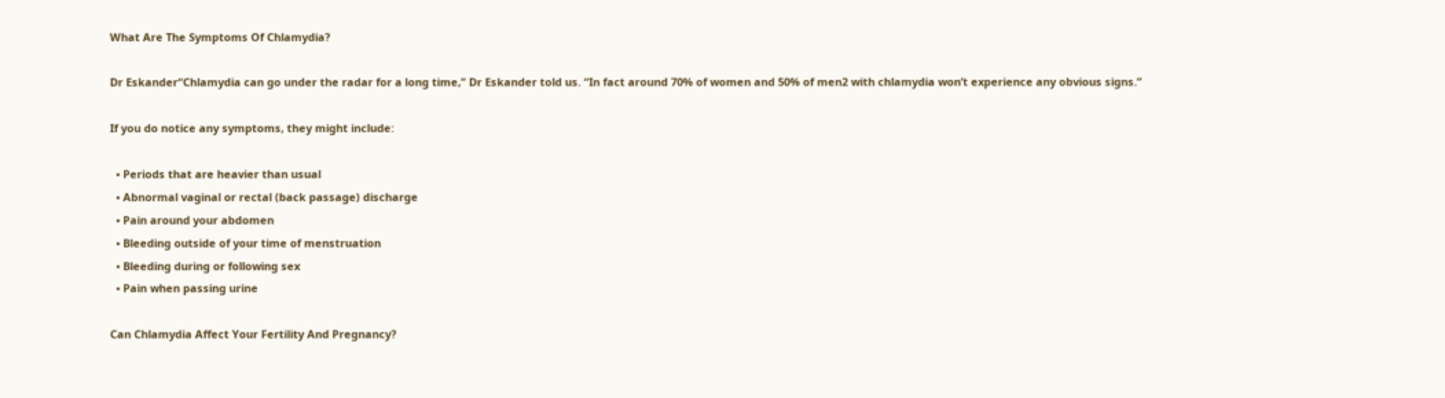What Are The Symptoms Of Chlamydia?

Dr Eskander“Chlamydia can go under the radar for a long time,” Dr Eskander told us. “In fact around 70% of women and 50% of men2 with chlamydia won’t experience any obvious signs.”

If you do notice any symptoms, they might include:

  • Periods that are heavier than usual
  • Abnormal vaginal or rectal (back passage) discharge
  • Pain around your abdomen
  • Bleeding outside of your time of menstruation
  • Bleeding during or following sex
  • Pain when passing urine

Can Chlamydia Affect Your Fertility And Pregnancy?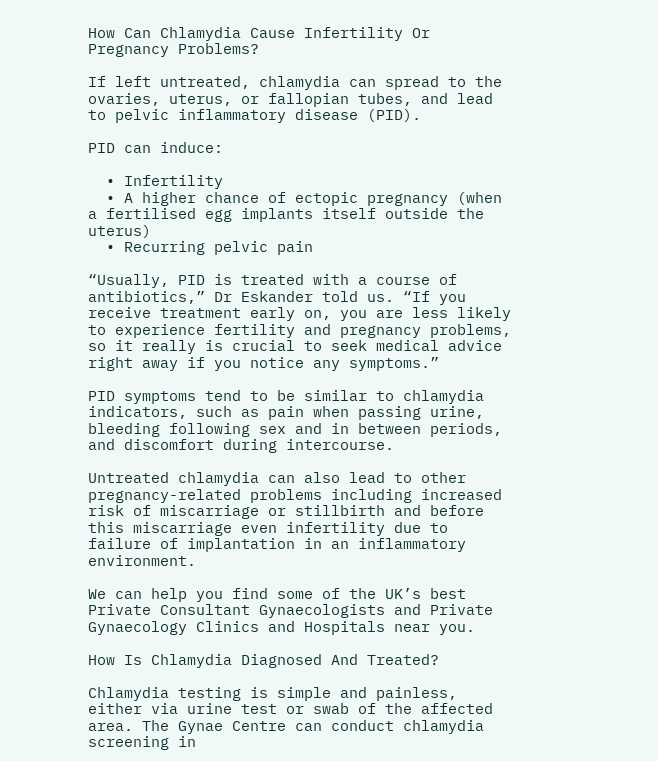How Can Chlamydia Cause Infertility Or Pregnancy Problems?

If left untreated, chlamydia can spread to the ovaries, uterus, or fallopian tubes, and lead to pelvic inflammatory disease (PID).

PID can induce:

  • Infertility
  • A higher chance of ectopic pregnancy (when a fertilised egg implants itself outside the uterus)
  • Recurring pelvic pain

“Usually, PID is treated with a course of antibiotics,” Dr Eskander told us. “If you receive treatment early on, you are less likely to experience fertility and pregnancy problems, so it really is crucial to seek medical advice right away if you notice any symptoms.”

PID symptoms tend to be similar to chlamydia indicators, such as pain when passing urine, bleeding following sex and in between periods, and discomfort during intercourse.

Untreated chlamydia can also lead to other pregnancy-related problems including increased risk of miscarriage or stillbirth and before this miscarriage even infertility due to failure of implantation in an inflammatory environment.

We can help you find some of the UK’s best Private Consultant Gynaecologists and Private Gynaecology Clinics and Hospitals near you.

How Is Chlamydia Diagnosed And Treated?

Chlamydia testing is simple and painless, either via urine test or swab of the affected area. The Gynae Centre can conduct chlamydia screening in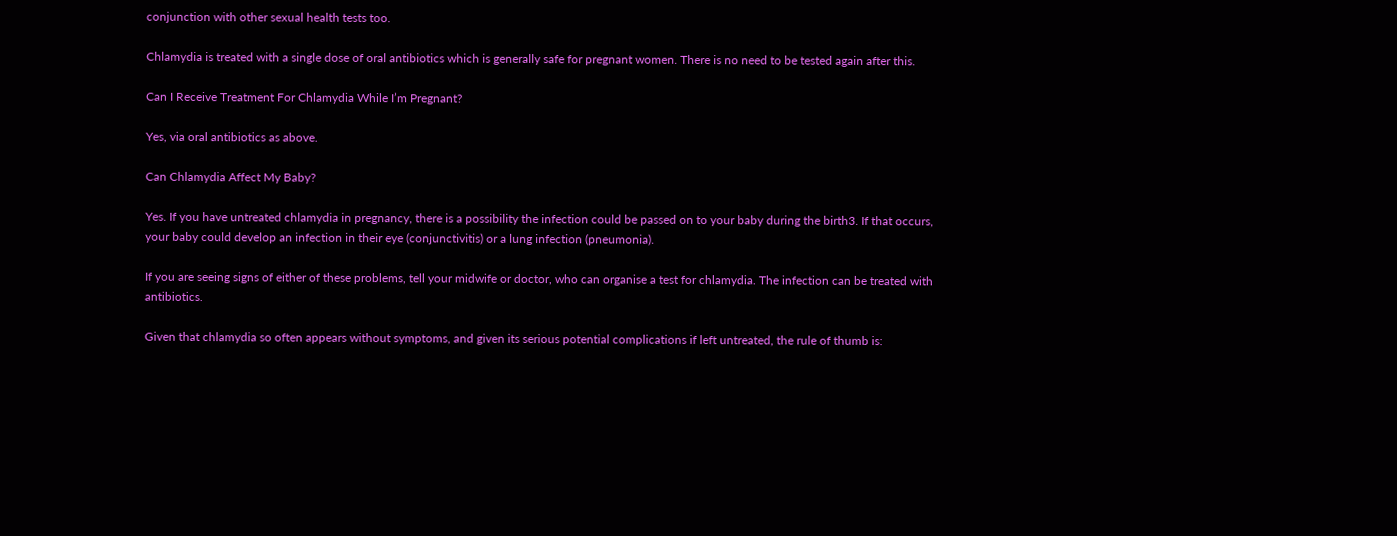conjunction with other sexual health tests too.

Chlamydia is treated with a single dose of oral antibiotics which is generally safe for pregnant women. There is no need to be tested again after this.

Can I Receive Treatment For Chlamydia While I’m Pregnant?

Yes, via oral antibiotics as above.

Can Chlamydia Affect My Baby?

Yes. If you have untreated chlamydia in pregnancy, there is a possibility the infection could be passed on to your baby during the birth3. If that occurs, your baby could develop an infection in their eye (conjunctivitis) or a lung infection (pneumonia).

If you are seeing signs of either of these problems, tell your midwife or doctor, who can organise a test for chlamydia. The infection can be treated with antibiotics.

Given that chlamydia so often appears without symptoms, and given its serious potential complications if left untreated, the rule of thumb is: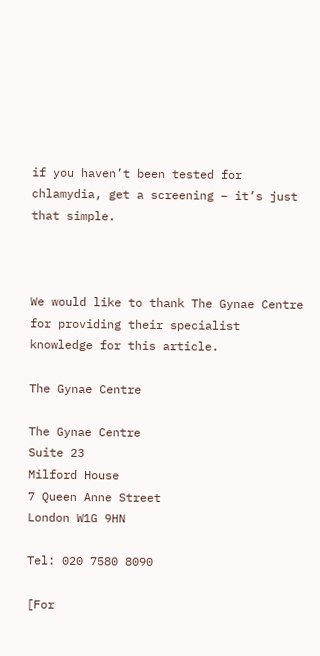if you haven’t been tested for chlamydia, get a screening – it’s just that simple.



We would like to thank The Gynae Centre for providing their specialist knowledge for this article.

The Gynae Centre

The Gynae Centre
Suite 23
Milford House
7 Queen Anne Street
London W1G 9HN

Tel: 020 7580 8090

[For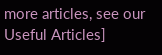more articles, see our Useful Articles]